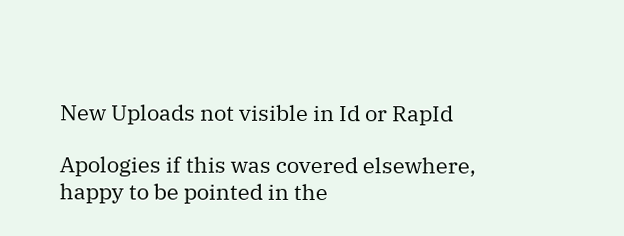New Uploads not visible in Id or RapId

Apologies if this was covered elsewhere, happy to be pointed in the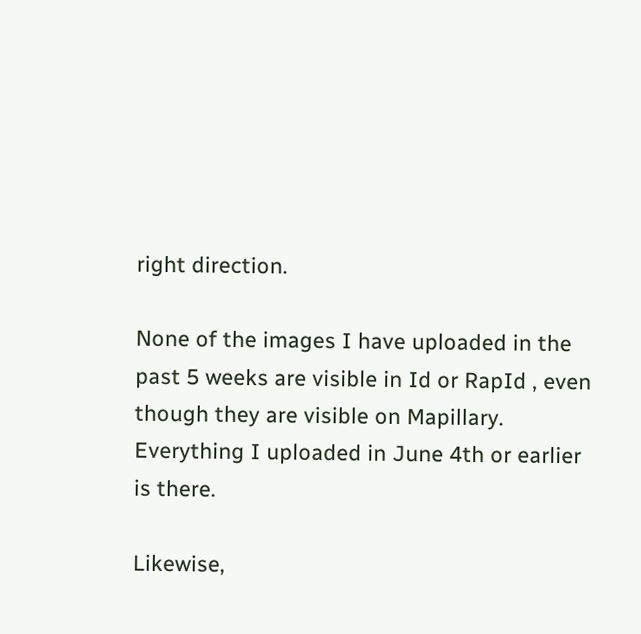right direction.

None of the images I have uploaded in the past 5 weeks are visible in Id or RapId , even though they are visible on Mapillary. Everything I uploaded in June 4th or earlier is there.

Likewise,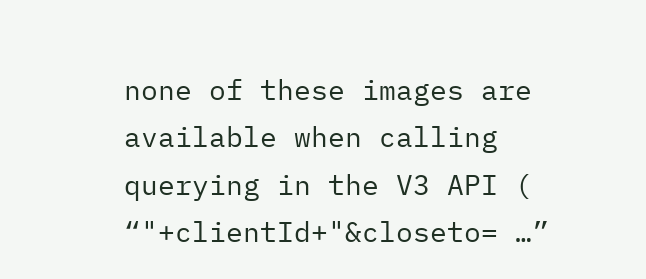none of these images are available when calling querying in the V3 API ( “"+clientId+"&closeto= …”